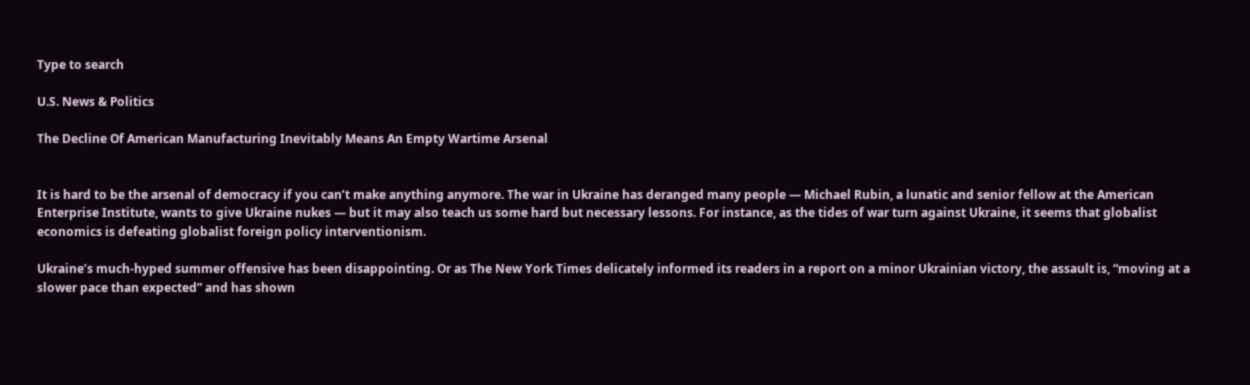Type to search

U.S. News & Politics

The Decline Of American Manufacturing Inevitably Means An Empty Wartime Arsenal


It is hard to be the arsenal of democracy if you can’t make anything anymore. The war in Ukraine has deranged many people — Michael Rubin, a lunatic and senior fellow at the American Enterprise Institute, wants to give Ukraine nukes — but it may also teach us some hard but necessary lessons. For instance, as the tides of war turn against Ukraine, it seems that globalist economics is defeating globalist foreign policy interventionism.

Ukraine’s much-hyped summer offensive has been disappointing. Or as The New York Times delicately informed its readers in a report on a minor Ukrainian victory, the assault is, “moving at a slower pace than expected” and has shown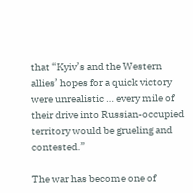that “Kyiv’s and the Western allies’ hopes for a quick victory were unrealistic … every mile of their drive into Russian-occupied territory would be grueling and contested.”

The war has become one of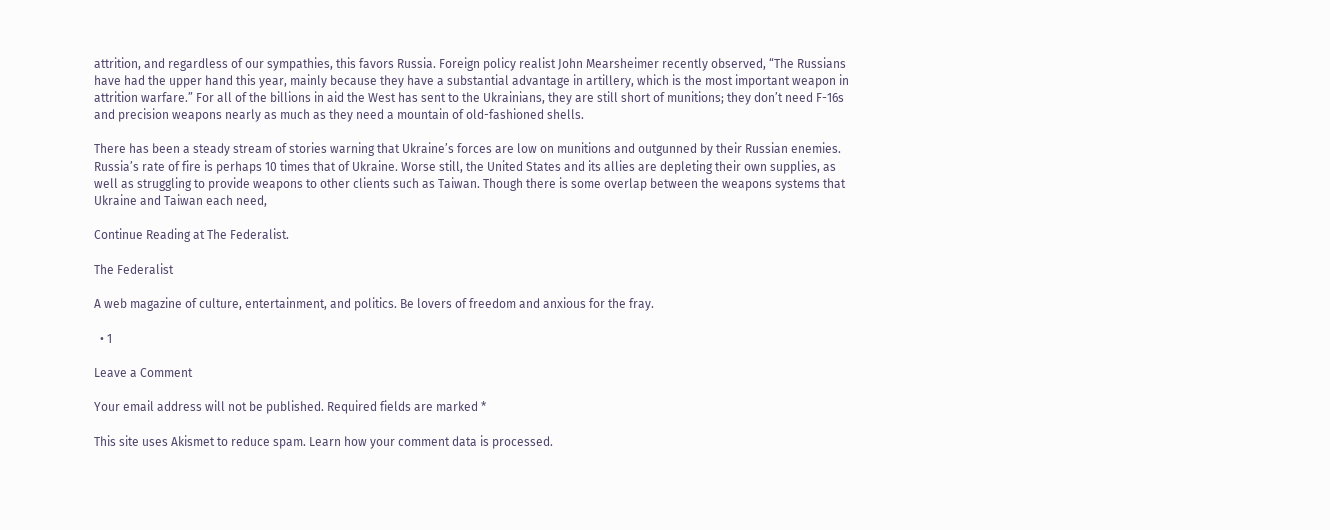attrition, and regardless of our sympathies, this favors Russia. Foreign policy realist John Mearsheimer recently observed, “The Russians have had the upper hand this year, mainly because they have a substantial advantage in artillery, which is the most important weapon in attrition warfare.” For all of the billions in aid the West has sent to the Ukrainians, they are still short of munitions; they don’t need F-16s and precision weapons nearly as much as they need a mountain of old-fashioned shells.

There has been a steady stream of stories warning that Ukraine’s forces are low on munitions and outgunned by their Russian enemies. Russia’s rate of fire is perhaps 10 times that of Ukraine. Worse still, the United States and its allies are depleting their own supplies, as well as struggling to provide weapons to other clients such as Taiwan. Though there is some overlap between the weapons systems that Ukraine and Taiwan each need,

Continue Reading at The Federalist.

The Federalist

A web magazine of culture, entertainment, and politics. Be lovers of freedom and anxious for the fray.

  • 1

Leave a Comment

Your email address will not be published. Required fields are marked *

This site uses Akismet to reduce spam. Learn how your comment data is processed.